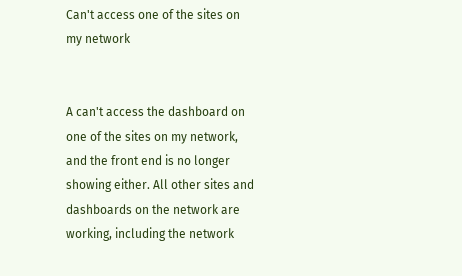Can't access one of the sites on my network


A can't access the dashboard on one of the sites on my network, and the front end is no longer showing either. All other sites and dashboards on the network are working, including the network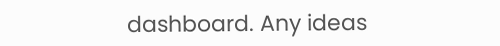dashboard. Any ideas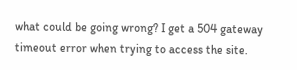what could be going wrong? I get a 504 gateway timeout error when trying to access the site.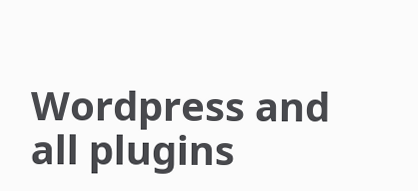Wordpress and all plugins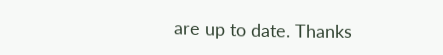are up to date. Thanks